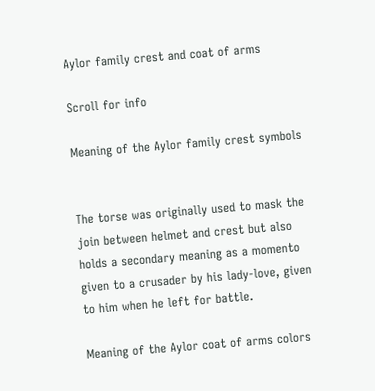Aylor family crest and coat of arms

Scroll for info

Meaning of the Aylor family crest symbols


The torse was originally used to mask the join between helmet and crest but also holds a secondary meaning as a momento given to a crusader by his lady-love, given to him when he left for battle.

Meaning of the Aylor coat of arms colors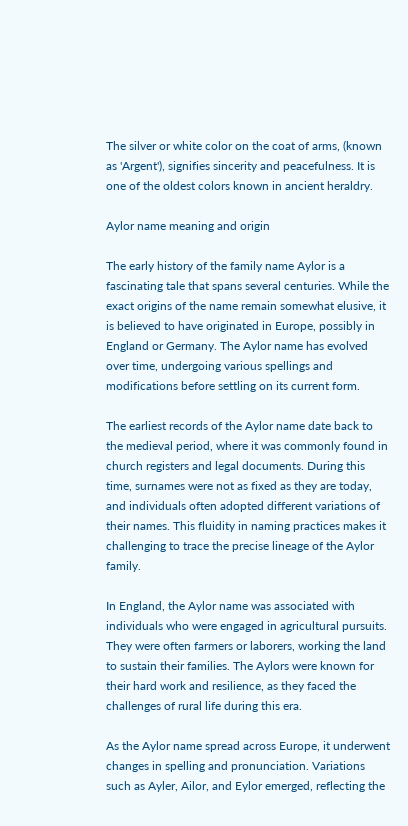The silver or white color on the coat of arms, (known as 'Argent'), signifies sincerity and peacefulness. It is one of the oldest colors known in ancient heraldry.

Aylor name meaning and origin

The early history of the family name Aylor is a fascinating tale that spans several centuries. While the exact origins of the name remain somewhat elusive, it is believed to have originated in Europe, possibly in England or Germany. The Aylor name has evolved over time, undergoing various spellings and modifications before settling on its current form.

The earliest records of the Aylor name date back to the medieval period, where it was commonly found in church registers and legal documents. During this time, surnames were not as fixed as they are today, and individuals often adopted different variations of their names. This fluidity in naming practices makes it challenging to trace the precise lineage of the Aylor family.

In England, the Aylor name was associated with individuals who were engaged in agricultural pursuits. They were often farmers or laborers, working the land to sustain their families. The Aylors were known for their hard work and resilience, as they faced the challenges of rural life during this era.

As the Aylor name spread across Europe, it underwent changes in spelling and pronunciation. Variations such as Ayler, Ailor, and Eylor emerged, reflecting the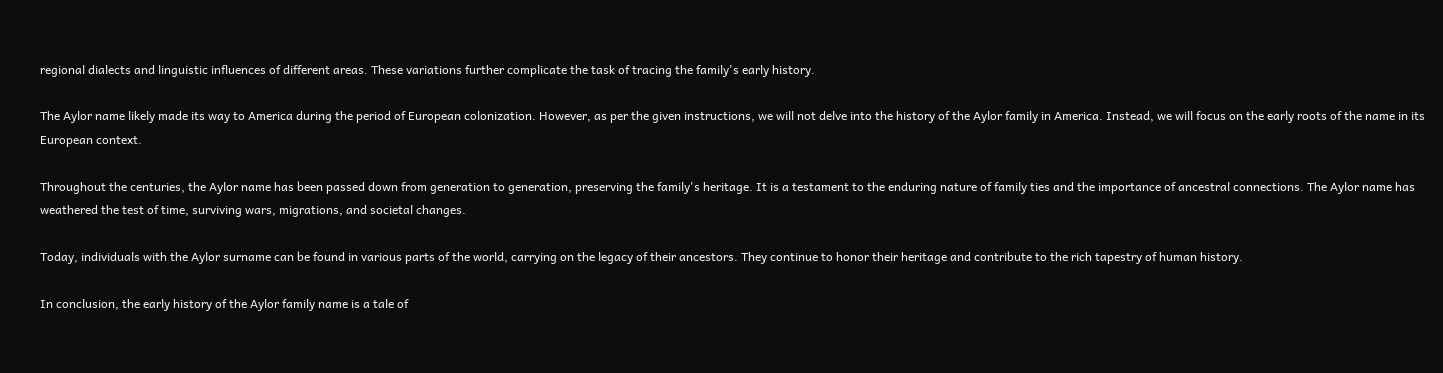regional dialects and linguistic influences of different areas. These variations further complicate the task of tracing the family's early history.

The Aylor name likely made its way to America during the period of European colonization. However, as per the given instructions, we will not delve into the history of the Aylor family in America. Instead, we will focus on the early roots of the name in its European context.

Throughout the centuries, the Aylor name has been passed down from generation to generation, preserving the family's heritage. It is a testament to the enduring nature of family ties and the importance of ancestral connections. The Aylor name has weathered the test of time, surviving wars, migrations, and societal changes.

Today, individuals with the Aylor surname can be found in various parts of the world, carrying on the legacy of their ancestors. They continue to honor their heritage and contribute to the rich tapestry of human history.

In conclusion, the early history of the Aylor family name is a tale of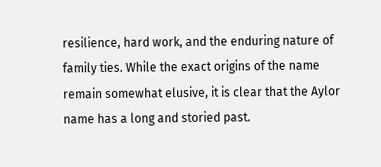resilience, hard work, and the enduring nature of family ties. While the exact origins of the name remain somewhat elusive, it is clear that the Aylor name has a long and storied past.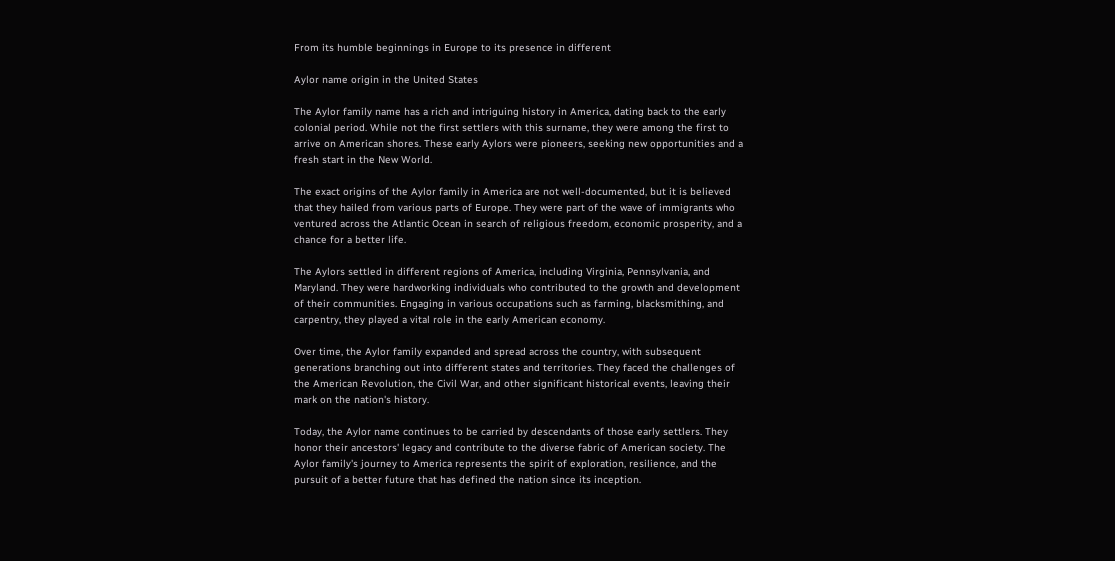From its humble beginnings in Europe to its presence in different

Aylor name origin in the United States

The Aylor family name has a rich and intriguing history in America, dating back to the early colonial period. While not the first settlers with this surname, they were among the first to arrive on American shores. These early Aylors were pioneers, seeking new opportunities and a fresh start in the New World.

The exact origins of the Aylor family in America are not well-documented, but it is believed that they hailed from various parts of Europe. They were part of the wave of immigrants who ventured across the Atlantic Ocean in search of religious freedom, economic prosperity, and a chance for a better life.

The Aylors settled in different regions of America, including Virginia, Pennsylvania, and Maryland. They were hardworking individuals who contributed to the growth and development of their communities. Engaging in various occupations such as farming, blacksmithing, and carpentry, they played a vital role in the early American economy.

Over time, the Aylor family expanded and spread across the country, with subsequent generations branching out into different states and territories. They faced the challenges of the American Revolution, the Civil War, and other significant historical events, leaving their mark on the nation's history.

Today, the Aylor name continues to be carried by descendants of those early settlers. They honor their ancestors' legacy and contribute to the diverse fabric of American society. The Aylor family's journey to America represents the spirit of exploration, resilience, and the pursuit of a better future that has defined the nation since its inception.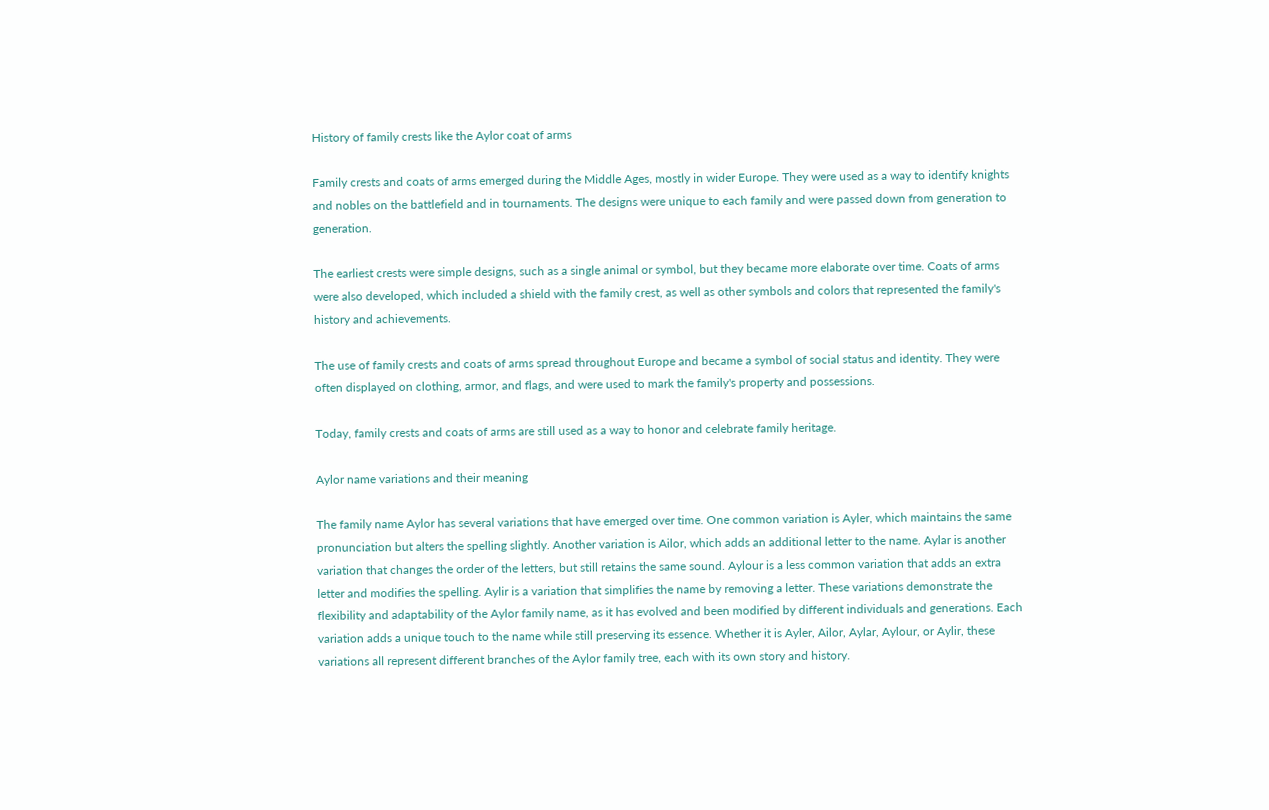History of family crests like the Aylor coat of arms

Family crests and coats of arms emerged during the Middle Ages, mostly in wider Europe. They were used as a way to identify knights and nobles on the battlefield and in tournaments. The designs were unique to each family and were passed down from generation to generation.

The earliest crests were simple designs, such as a single animal or symbol, but they became more elaborate over time. Coats of arms were also developed, which included a shield with the family crest, as well as other symbols and colors that represented the family's history and achievements.

The use of family crests and coats of arms spread throughout Europe and became a symbol of social status and identity. They were often displayed on clothing, armor, and flags, and were used to mark the family's property and possessions.

Today, family crests and coats of arms are still used as a way to honor and celebrate family heritage.

Aylor name variations and their meaning

The family name Aylor has several variations that have emerged over time. One common variation is Ayler, which maintains the same pronunciation but alters the spelling slightly. Another variation is Ailor, which adds an additional letter to the name. Aylar is another variation that changes the order of the letters, but still retains the same sound. Aylour is a less common variation that adds an extra letter and modifies the spelling. Aylir is a variation that simplifies the name by removing a letter. These variations demonstrate the flexibility and adaptability of the Aylor family name, as it has evolved and been modified by different individuals and generations. Each variation adds a unique touch to the name while still preserving its essence. Whether it is Ayler, Ailor, Aylar, Aylour, or Aylir, these variations all represent different branches of the Aylor family tree, each with its own story and history.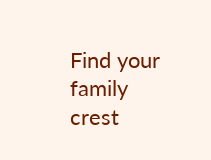Find your family crest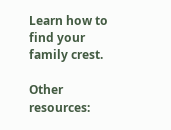Learn how to find your family crest.

Other resources: